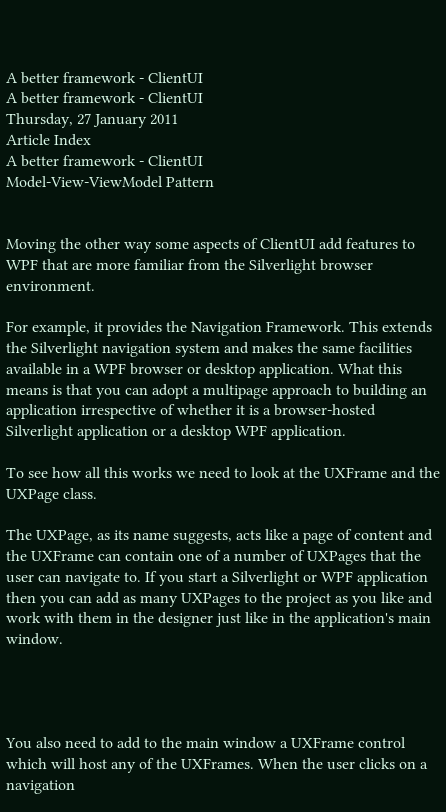A better framework - ClientUI
A better framework - ClientUI
Thursday, 27 January 2011
Article Index
A better framework - ClientUI
Model-View-ViewModel Pattern


Moving the other way some aspects of ClientUI add features to WPF that are more familiar from the Silverlight browser environment.

For example, it provides the Navigation Framework. This extends the Silverlight navigation system and makes the same facilities available in a WPF browser or desktop application. What this means is that you can adopt a multipage approach to building an application irrespective of whether it is a browser-hosted Silverlight application or a desktop WPF application.

To see how all this works we need to look at the UXFrame and the UXPage class.

The UXPage, as its name suggests, acts like a page of content and the UXFrame can contain one of a number of UXPages that the user can navigate to. If you start a Silverlight or WPF application then you can add as many UXPages to the project as you like and work with them in the designer just like in the application's main window.




You also need to add to the main window a UXFrame control which will host any of the UXFrames. When the user clicks on a navigation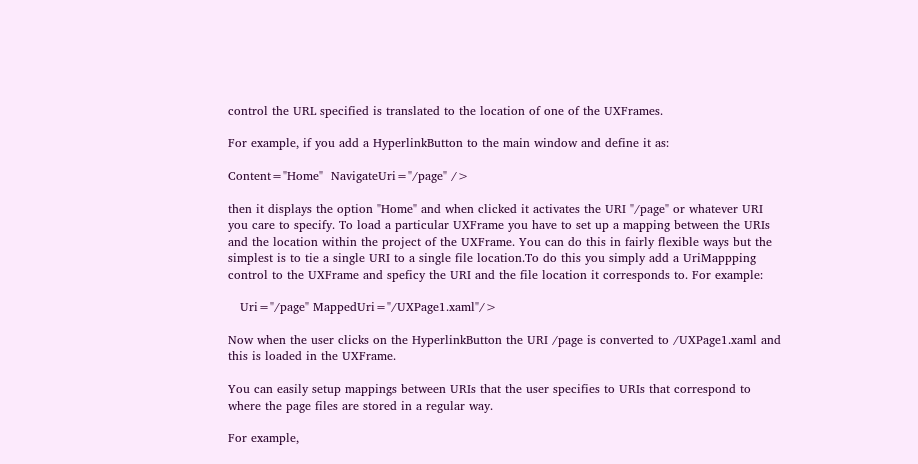control the URL specified is translated to the location of one of the UXFrames.

For example, if you add a HyperlinkButton to the main window and define it as:

Content="Home"  NavigateUri="/page" />

then it displays the option "Home" and when clicked it activates the URI "/page" or whatever URI you care to specify. To load a particular UXFrame you have to set up a mapping between the URIs and the location within the project of the UXFrame. You can do this in fairly flexible ways but the simplest is to tie a single URI to a single file location.To do this you simply add a UriMappping control to the UXFrame and speficy the URI and the file location it corresponds to. For example:

   Uri="/page" MappedUri="/UXPage1.xaml"/>

Now when the user clicks on the HyperlinkButton the URI /page is converted to /UXPage1.xaml and this is loaded in the UXFrame.

You can easily setup mappings between URIs that the user specifies to URIs that correspond to where the page files are stored in a regular way.

For example,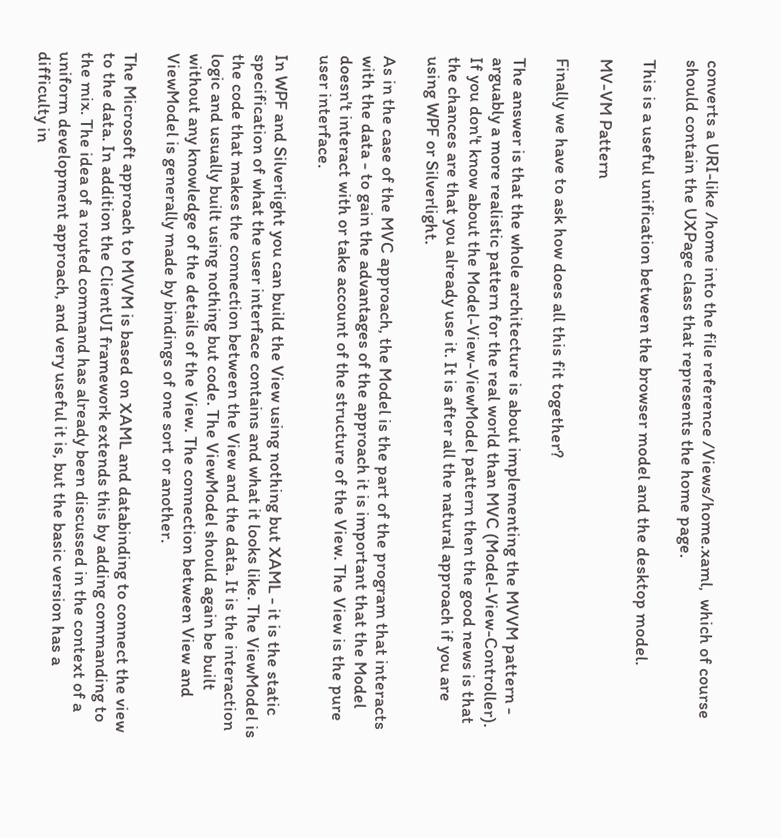converts a URI-like /home into the file reference /Views/home.xaml,  which of course should contain the UXPage class that represents the home page.

This is a useful unification between the browser model and the desktop model.

MV-VM Pattern

Finally we have to ask how does all this fit together?

The answer is that the whole architecture is about implementing the MVVM pattern - arguably a more realistic pattern for the real world than MVC (Model-View-Controller). If you don't know about the Model-View-ViewModel pattern then the good news is that the chances are that you already use it. It is after all the natural approach if you are using WPF or Silverlight.

As in the case of the MVC approach, the Model is the part of the program that interacts with the data - to gain the advantages of the approach it is important that the Model doesn't interact with or take account of the structure of the View. The View is the pure user interface.

In WPF and Silverlight you can build the View using nothing but XAML - it is the static specification of what the user interface contains and what it looks like. The ViewModel is the code that makes the connection between the View and the data. It is the interaction logic and usually built using nothing but code. The ViewModel should again be built without any knowledge of the details of the View. The connection between View and ViewModel is generally made by bindings of one sort or another.

The Microsoft approach to MVVM is based on XAML and databinding to connect the view to the data. In addition the ClientUI framework extends this by adding commanding to the mix. The idea of a routed command has already been discussed in the context of a uniform development approach, and very useful it is, but the basic version has a difficulty in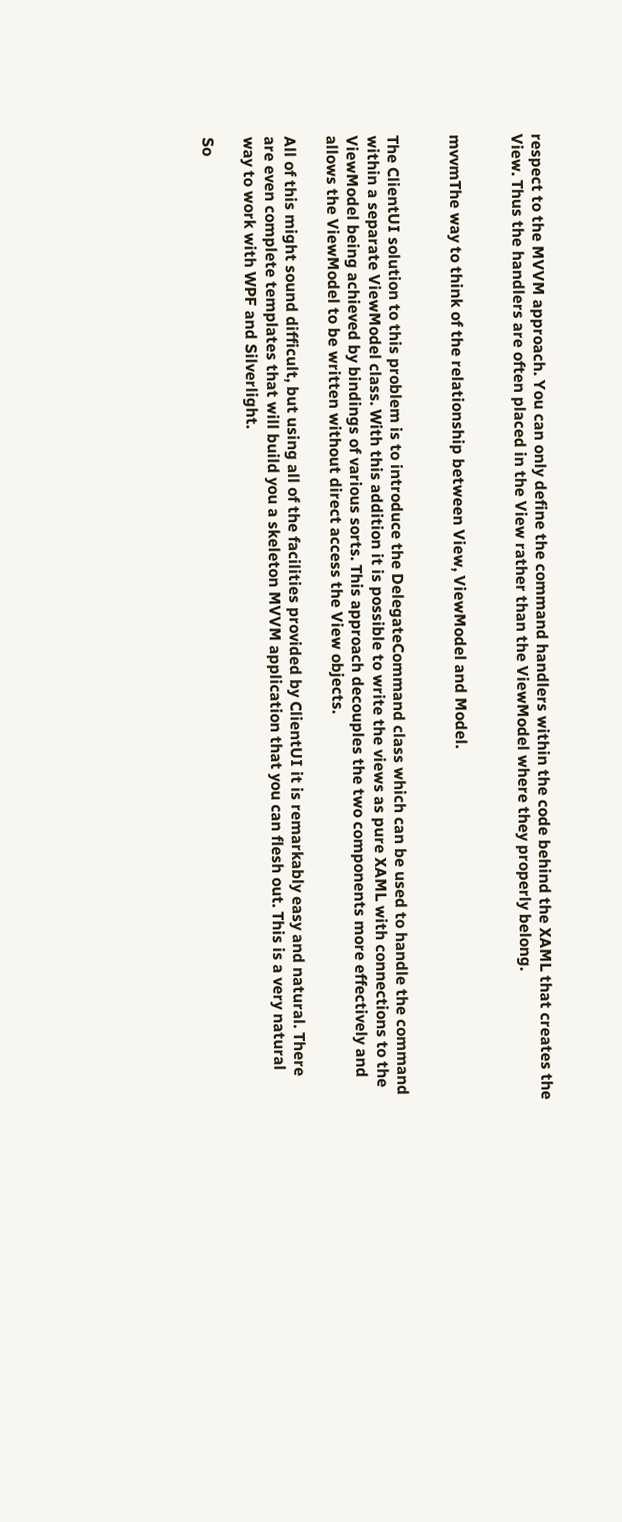respect to the MVVM approach. You can only define the command handlers within the code behind the XAML that creates the View. Thus the handlers are often placed in the View rather than the ViewModel where they properly belong.


mvvmThe way to think of the relationship between View, ViewModel and Model.


The ClientUI solution to this problem is to introduce the DelegateCommand class which can be used to handle the command within a separate ViewModel class. With this addition it is possible to write the views as pure XAML with connections to the ViewModel being achieved by bindings of various sorts. This approach decouples the two components more effectively and allows the ViewModel to be written without direct access the View objects.

All of this might sound difficult, but using all of the facilities provided by ClientUI it is remarkably easy and natural. There are even complete templates that will build you a skeleton MVVM application that you can flesh out. This is a very natural way to work with WPF and Silverlight.

So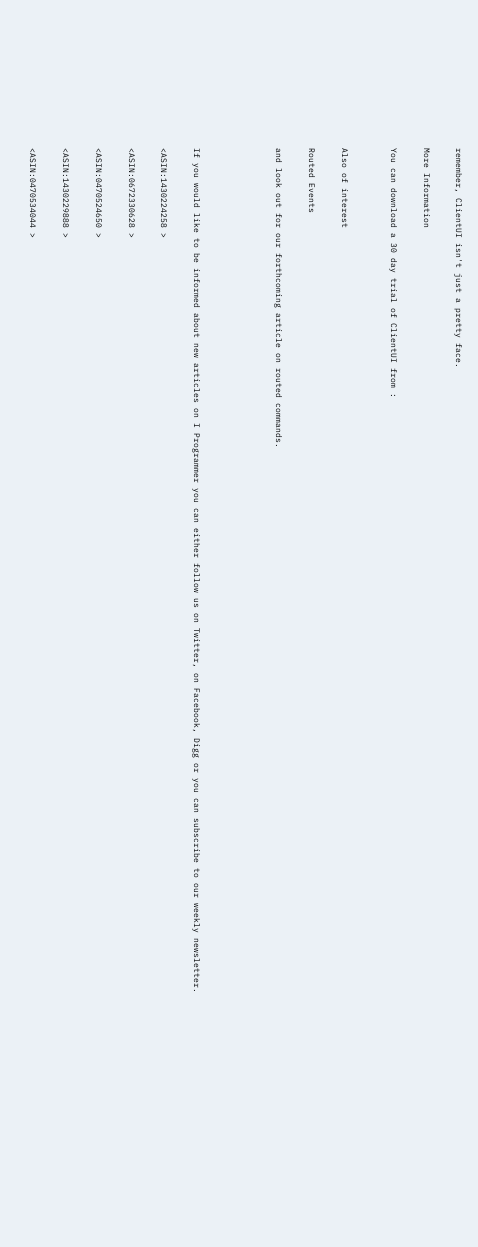remember, ClientUI isn't just a pretty face.

More Information

You can download a 30 day trial of ClientUI from :


Also of interest

Routed Events

and look out for our forthcoming article on routed commands.




If you would like to be informed about new articles on I Programmer you can either follow us on Twitter, on Facebook, Digg or you can subscribe to our weekly newsletter.

<ASIN:1430224258 >

<ASIN:0672330628 >

<ASIN:0470524650 >

<ASIN:1430229888 >

<ASIN:0470534044 >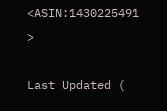<ASIN:1430225491 >

Last Updated (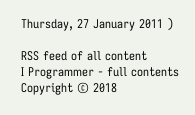Thursday, 27 January 2011 )

RSS feed of all content
I Programmer - full contents
Copyright © 2018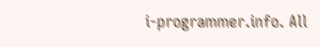i-programmer.info. All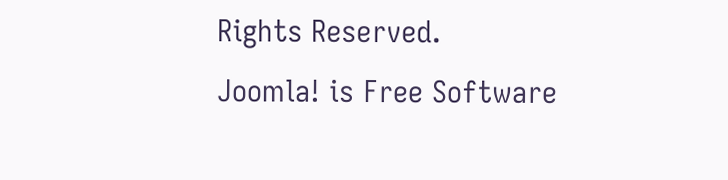Rights Reserved.
Joomla! is Free Software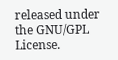released under the GNU/GPL License.